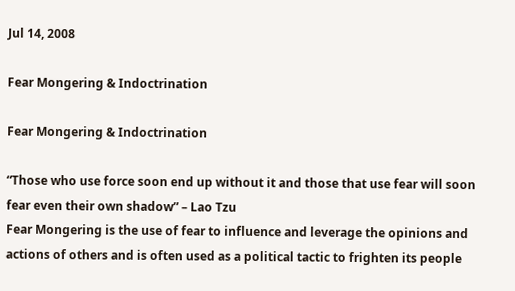Jul 14, 2008

Fear Mongering & Indoctrination

Fear Mongering & Indoctrination

“Those who use force soon end up without it and those that use fear will soon fear even their own shadow” – Lao Tzu
Fear Mongering is the use of fear to influence and leverage the opinions and actions of others and is often used as a political tactic to frighten its people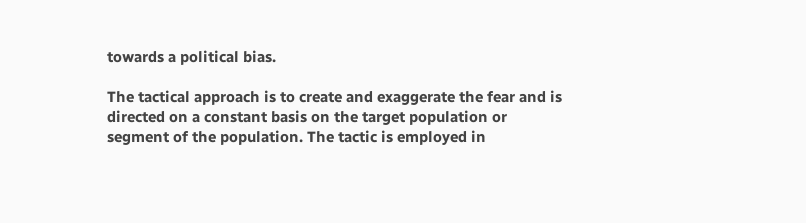towards a political bias.

The tactical approach is to create and exaggerate the fear and is directed on a constant basis on the target population or segment of the population. The tactic is employed in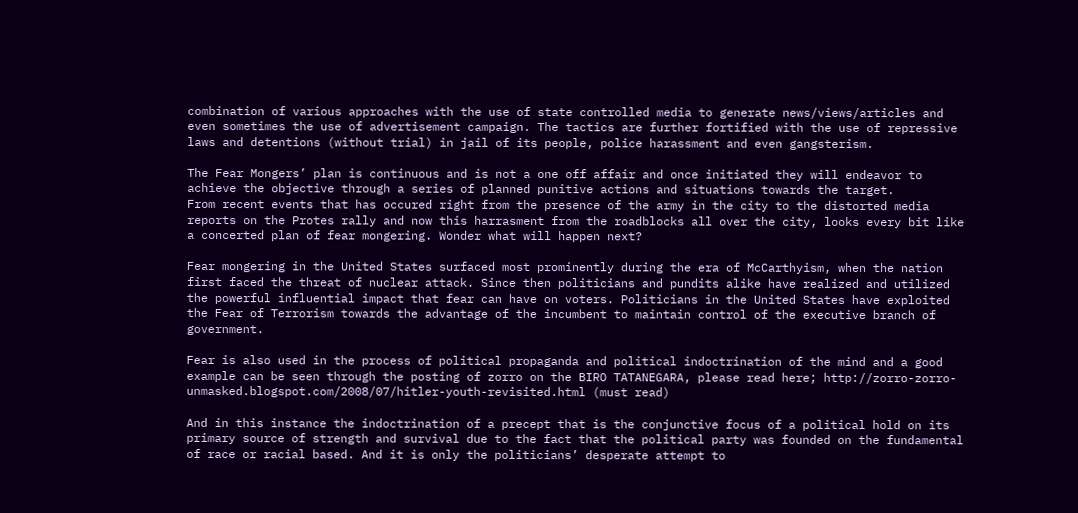combination of various approaches with the use of state controlled media to generate news/views/articles and even sometimes the use of advertisement campaign. The tactics are further fortified with the use of repressive laws and detentions (without trial) in jail of its people, police harassment and even gangsterism.

The Fear Mongers’ plan is continuous and is not a one off affair and once initiated they will endeavor to achieve the objective through a series of planned punitive actions and situations towards the target.
From recent events that has occured right from the presence of the army in the city to the distorted media reports on the Protes rally and now this harrasment from the roadblocks all over the city, looks every bit like a concerted plan of fear mongering. Wonder what will happen next?

Fear mongering in the United States surfaced most prominently during the era of McCarthyism, when the nation first faced the threat of nuclear attack. Since then politicians and pundits alike have realized and utilized the powerful influential impact that fear can have on voters. Politicians in the United States have exploited the Fear of Terrorism towards the advantage of the incumbent to maintain control of the executive branch of government.

Fear is also used in the process of political propaganda and political indoctrination of the mind and a good example can be seen through the posting of zorro on the BIRO TATANEGARA, please read here; http://zorro-zorro-unmasked.blogspot.com/2008/07/hitler-youth-revisited.html (must read)

And in this instance the indoctrination of a precept that is the conjunctive focus of a political hold on its primary source of strength and survival due to the fact that the political party was founded on the fundamental of race or racial based. And it is only the politicians’ desperate attempt to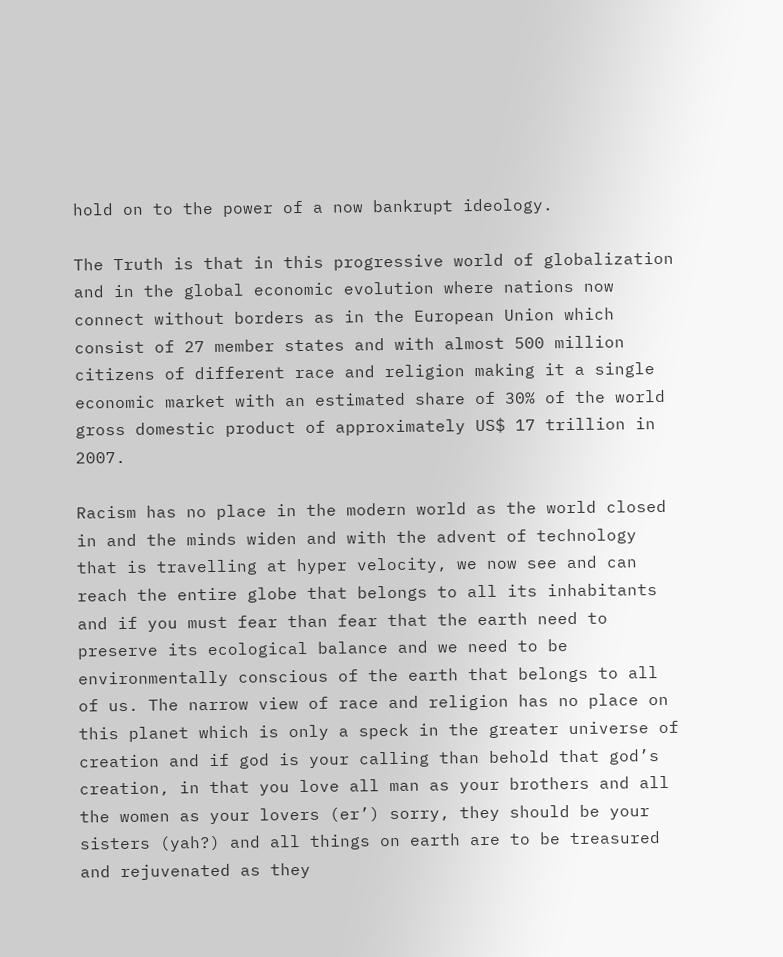hold on to the power of a now bankrupt ideology.

The Truth is that in this progressive world of globalization and in the global economic evolution where nations now connect without borders as in the European Union which consist of 27 member states and with almost 500 million citizens of different race and religion making it a single economic market with an estimated share of 30% of the world gross domestic product of approximately US$ 17 trillion in 2007.

Racism has no place in the modern world as the world closed in and the minds widen and with the advent of technology that is travelling at hyper velocity, we now see and can reach the entire globe that belongs to all its inhabitants and if you must fear than fear that the earth need to preserve its ecological balance and we need to be environmentally conscious of the earth that belongs to all of us. The narrow view of race and religion has no place on this planet which is only a speck in the greater universe of creation and if god is your calling than behold that god’s creation, in that you love all man as your brothers and all the women as your lovers (er’) sorry, they should be your sisters (yah?) and all things on earth are to be treasured and rejuvenated as they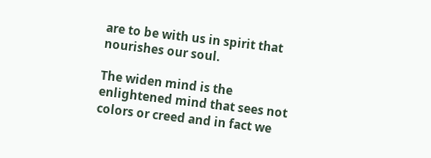are to be with us in spirit that nourishes our soul.

The widen mind is the enlightened mind that sees not colors or creed and in fact we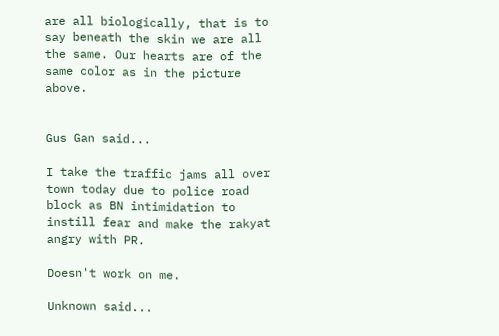are all biologically, that is to say beneath the skin we are all the same. Our hearts are of the same color as in the picture above.


Gus Gan said...

I take the traffic jams all over town today due to police road block as BN intimidation to instill fear and make the rakyat angry with PR.

Doesn't work on me.

Unknown said...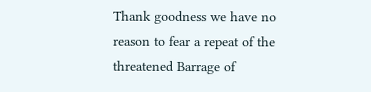Thank goodness we have no reason to fear a repeat of the threatened Barrage of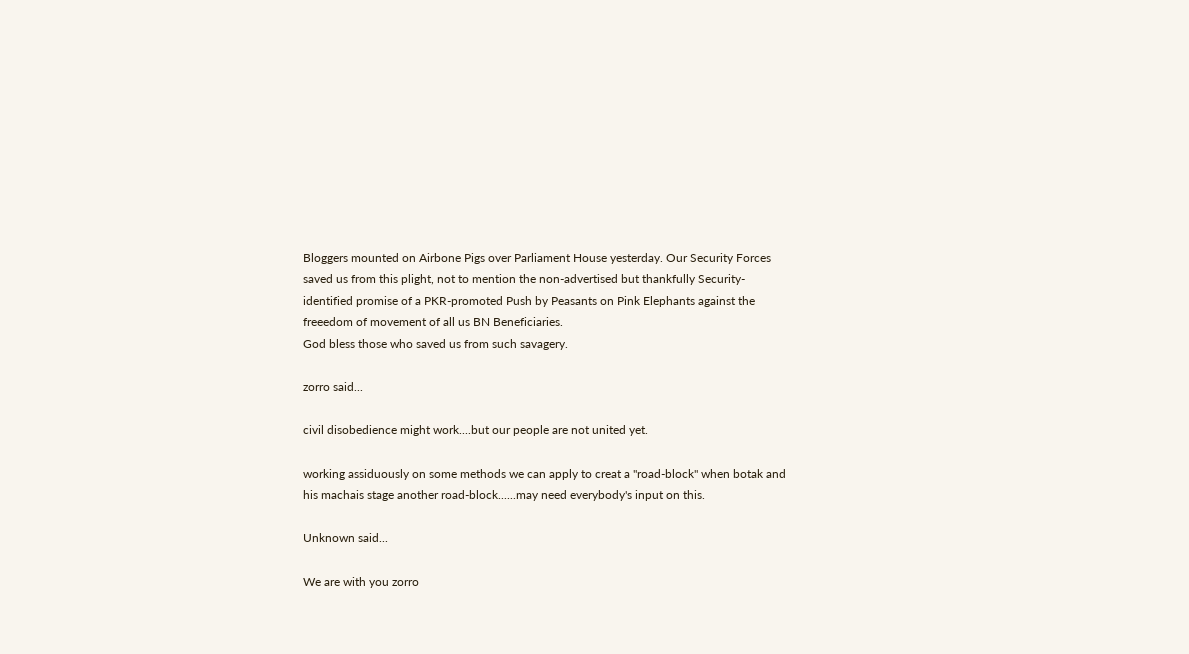Bloggers mounted on Airbone Pigs over Parliament House yesterday. Our Security Forces saved us from this plight, not to mention the non-advertised but thankfully Security-identified promise of a PKR-promoted Push by Peasants on Pink Elephants against the freeedom of movement of all us BN Beneficiaries.
God bless those who saved us from such savagery.

zorro said...

civil disobedience might work....but our people are not united yet.

working assiduously on some methods we can apply to creat a "road-block" when botak and his machais stage another road-block......may need everybody's input on this.

Unknown said...

We are with you zorro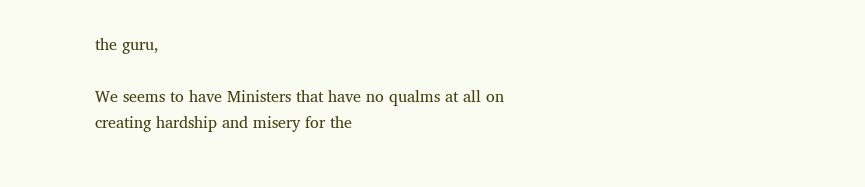the guru,

We seems to have Ministers that have no qualms at all on creating hardship and misery for the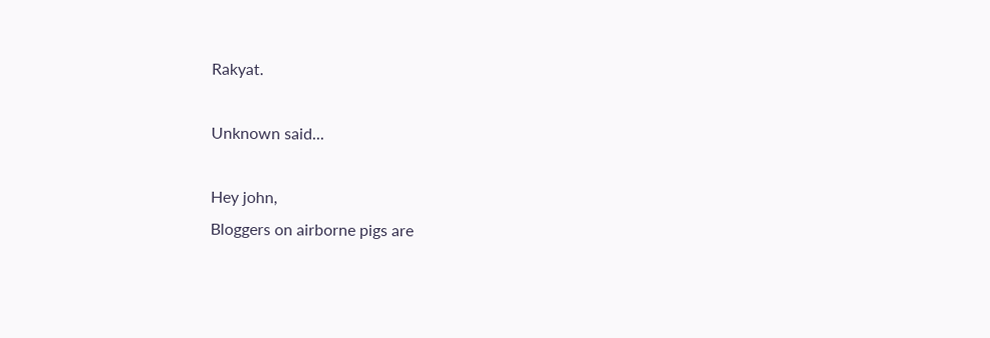Rakyat.

Unknown said...

Hey john,
Bloggers on airborne pigs are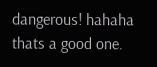dangerous! hahaha thats a good one.